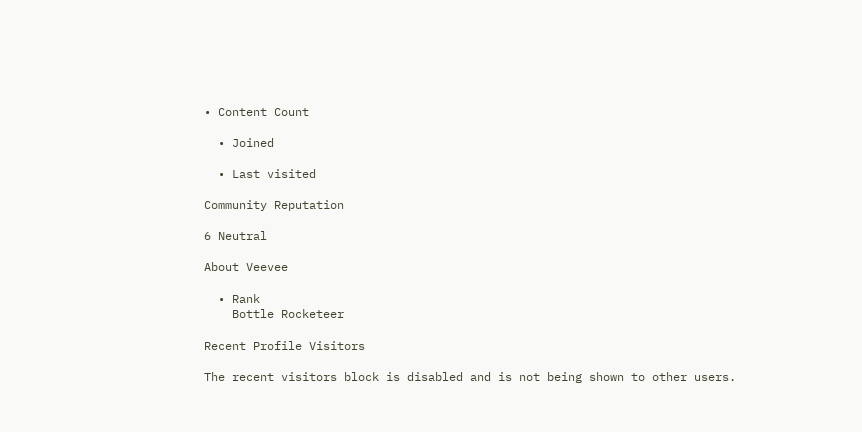• Content Count

  • Joined

  • Last visited

Community Reputation

6 Neutral

About Veevee

  • Rank
    Bottle Rocketeer

Recent Profile Visitors

The recent visitors block is disabled and is not being shown to other users.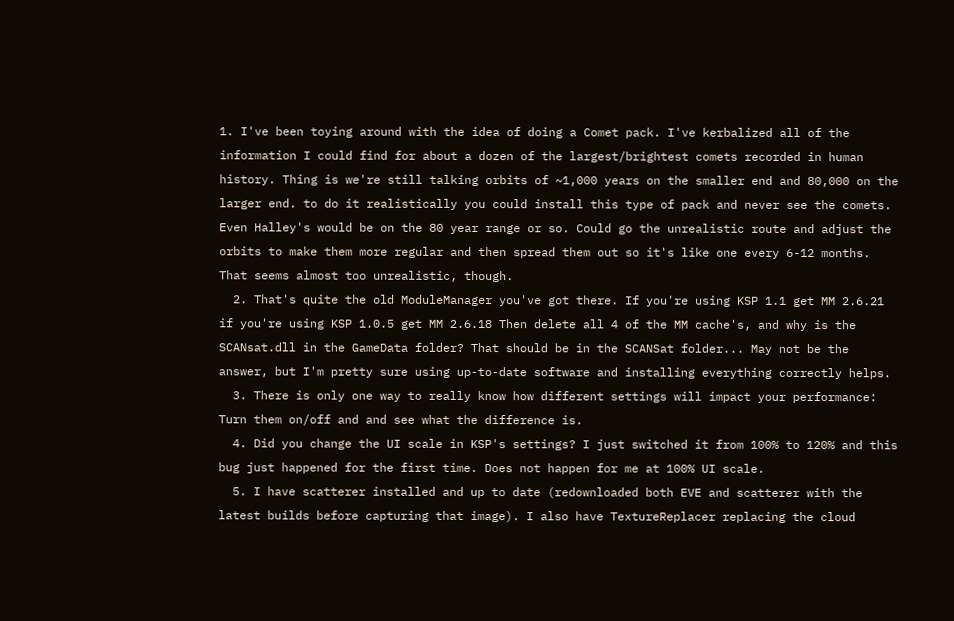1. I've been toying around with the idea of doing a Comet pack. I've kerbalized all of the information I could find for about a dozen of the largest/brightest comets recorded in human history. Thing is we're still talking orbits of ~1,000 years on the smaller end and 80,000 on the larger end. to do it realistically you could install this type of pack and never see the comets. Even Halley's would be on the 80 year range or so. Could go the unrealistic route and adjust the orbits to make them more regular and then spread them out so it's like one every 6-12 months. That seems almost too unrealistic, though.
  2. That's quite the old ModuleManager you've got there. If you're using KSP 1.1 get MM 2.6.21 if you're using KSP 1.0.5 get MM 2.6.18 Then delete all 4 of the MM cache's, and why is the SCANsat.dll in the GameData folder? That should be in the SCANSat folder... May not be the answer, but I'm pretty sure using up-to-date software and installing everything correctly helps.
  3. There is only one way to really know how different settings will impact your performance: Turn them on/off and and see what the difference is.
  4. Did you change the UI scale in KSP's settings? I just switched it from 100% to 120% and this bug just happened for the first time. Does not happen for me at 100% UI scale.
  5. I have scatterer installed and up to date (redownloaded both EVE and scatterer with the latest builds before capturing that image). I also have TextureReplacer replacing the cloud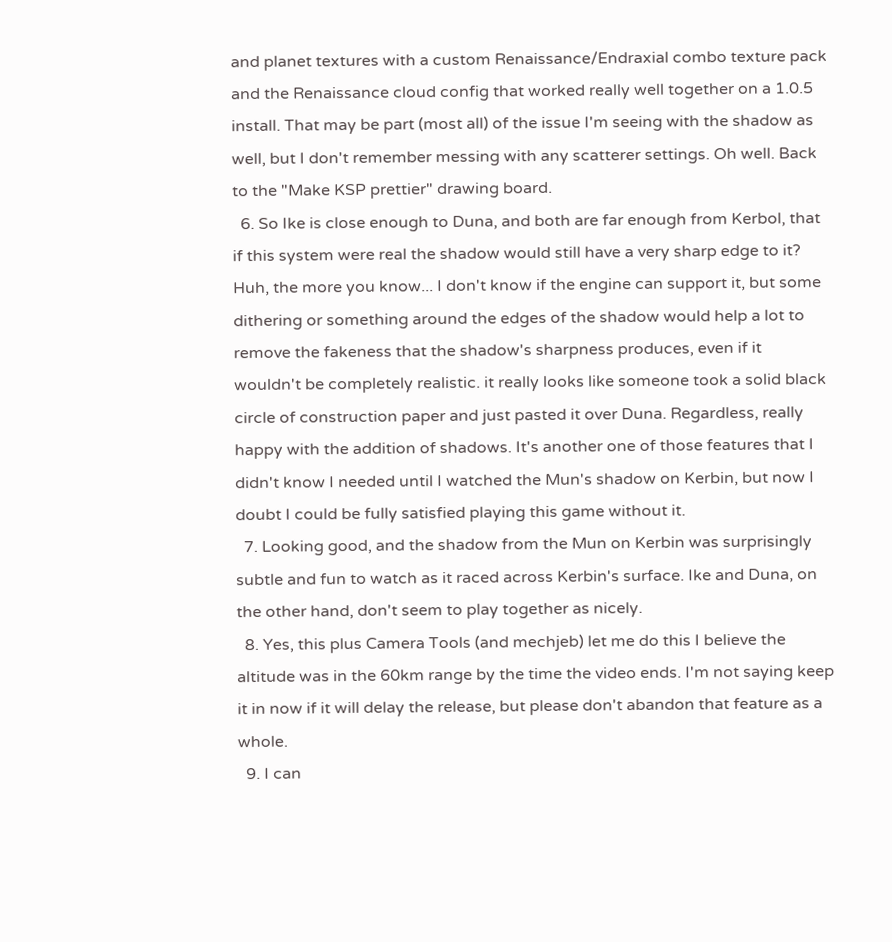and planet textures with a custom Renaissance/Endraxial combo texture pack and the Renaissance cloud config that worked really well together on a 1.0.5 install. That may be part (most all) of the issue I'm seeing with the shadow as well, but I don't remember messing with any scatterer settings. Oh well. Back to the "Make KSP prettier" drawing board.
  6. So Ike is close enough to Duna, and both are far enough from Kerbol, that if this system were real the shadow would still have a very sharp edge to it? Huh, the more you know... I don't know if the engine can support it, but some dithering or something around the edges of the shadow would help a lot to remove the fakeness that the shadow's sharpness produces, even if it wouldn't be completely realistic. it really looks like someone took a solid black circle of construction paper and just pasted it over Duna. Regardless, really happy with the addition of shadows. It's another one of those features that I didn't know I needed until I watched the Mun's shadow on Kerbin, but now I doubt I could be fully satisfied playing this game without it.
  7. Looking good, and the shadow from the Mun on Kerbin was surprisingly subtle and fun to watch as it raced across Kerbin's surface. Ike and Duna, on the other hand, don't seem to play together as nicely.
  8. Yes, this plus Camera Tools (and mechjeb) let me do this I believe the altitude was in the 60km range by the time the video ends. I'm not saying keep it in now if it will delay the release, but please don't abandon that feature as a whole.
  9. I can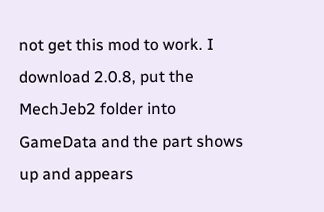not get this mod to work. I download 2.0.8, put the MechJeb2 folder into GameData and the part shows up and appears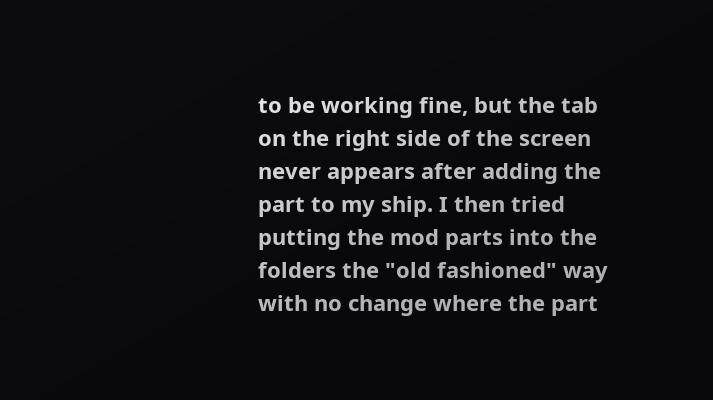to be working fine, but the tab on the right side of the screen never appears after adding the part to my ship. I then tried putting the mod parts into the folders the "old fashioned" way with no change where the part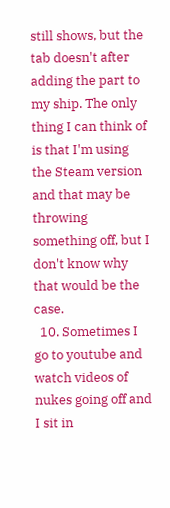still shows, but the tab doesn't after adding the part to my ship. The only thing I can think of is that I'm using the Steam version and that may be throwing something off, but I don't know why that would be the case.
  10. Sometimes I go to youtube and watch videos of nukes going off and I sit in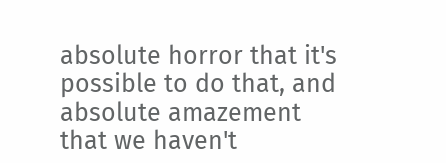absolute horror that it's possible to do that, and absolute amazement that we haven't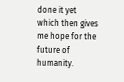done it yet which then gives me hope for the future of humanity.